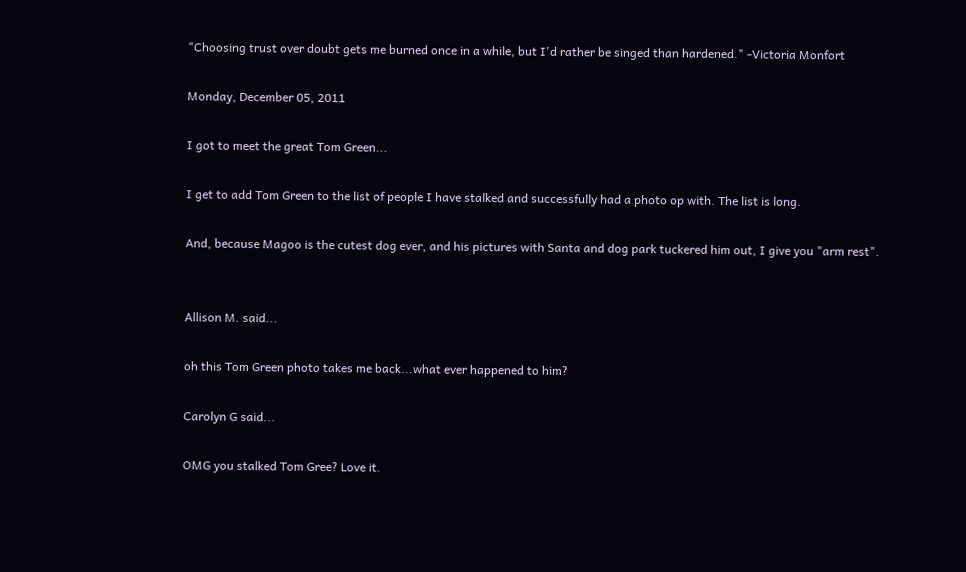"Choosing trust over doubt gets me burned once in a while, but I'd rather be singed than hardened." -Victoria Monfort

Monday, December 05, 2011

I got to meet the great Tom Green...

I get to add Tom Green to the list of people I have stalked and successfully had a photo op with. The list is long.

And, because Magoo is the cutest dog ever, and his pictures with Santa and dog park tuckered him out, I give you "arm rest".


Allison M. said...

oh this Tom Green photo takes me back...what ever happened to him?

Carolyn G said...

OMG you stalked Tom Gree? Love it.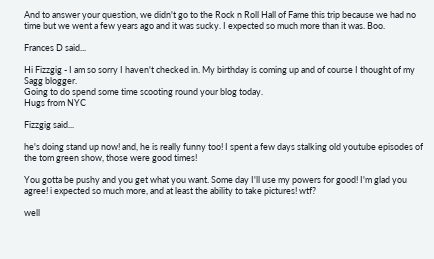And to answer your question, we didn't go to the Rock n Roll Hall of Fame this trip because we had no time but we went a few years ago and it was sucky. I expected so much more than it was. Boo.

Frances D said...

Hi Fizzgig - I am so sorry I haven't checked in. My birthday is coming up and of course I thought of my Sagg blogger.
Going to do spend some time scooting round your blog today.
Hugs from NYC

Fizzgig said...

he's doing stand up now! and, he is really funny too! I spent a few days stalking old youtube episodes of the tom green show, those were good times!

You gotta be pushy and you get what you want. Some day I'll use my powers for good! I'm glad you agree! i expected so much more, and at least the ability to take pictures! wtf?

well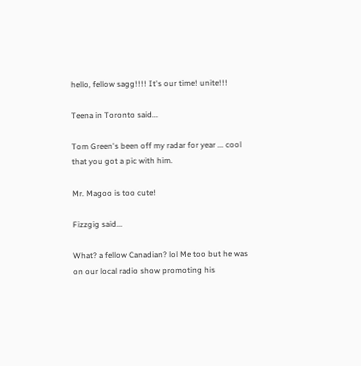hello, fellow sagg!!!! It's our time! unite!!!

Teena in Toronto said...

Tom Green's been off my radar for year ... cool that you got a pic with him.

Mr. Magoo is too cute!

Fizzgig said...

What? a fellow Canadian? lol Me too but he was on our local radio show promoting his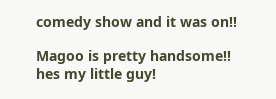comedy show and it was on!!

Magoo is pretty handsome!! hes my little guy!